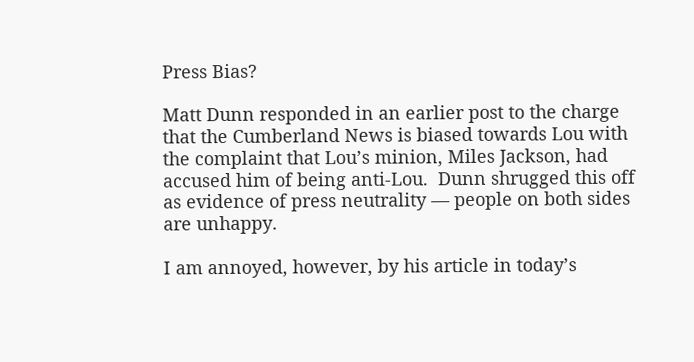Press Bias?

Matt Dunn responded in an earlier post to the charge that the Cumberland News is biased towards Lou with the complaint that Lou’s minion, Miles Jackson, had accused him of being anti-Lou.  Dunn shrugged this off as evidence of press neutrality — people on both sides are unhappy.

I am annoyed, however, by his article in today’s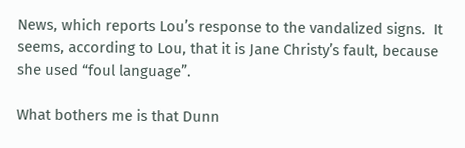News, which reports Lou’s response to the vandalized signs.  It seems, according to Lou, that it is Jane Christy’s fault, because she used “foul language”.

What bothers me is that Dunn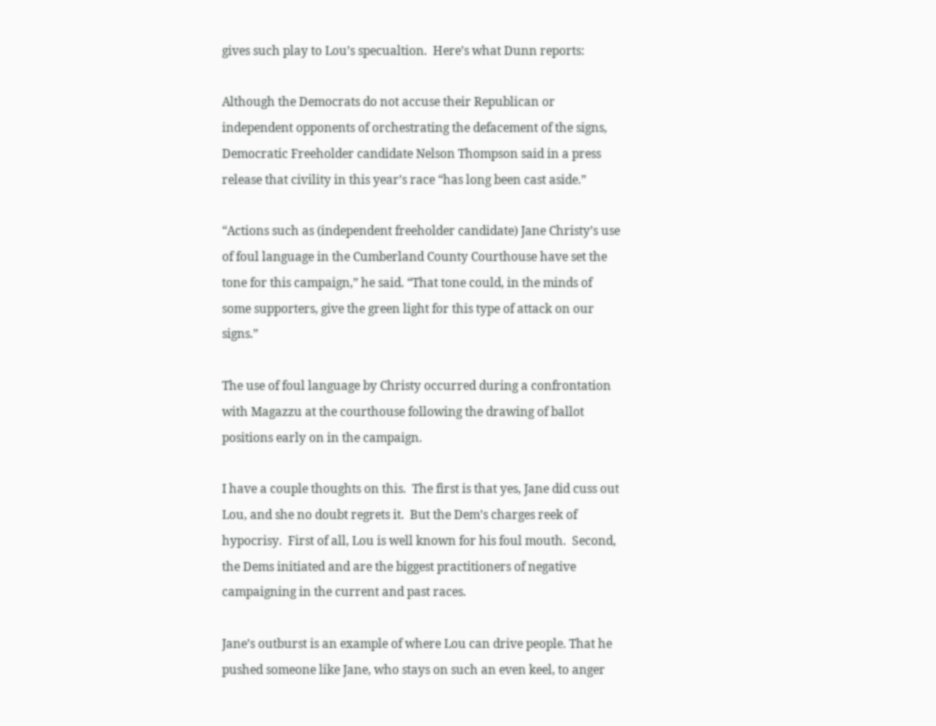gives such play to Lou’s specualtion.  Here’s what Dunn reports:

Although the Democrats do not accuse their Republican or independent opponents of orchestrating the defacement of the signs, Democratic Freeholder candidate Nelson Thompson said in a press release that civility in this year’s race “has long been cast aside.”

“Actions such as (independent freeholder candidate) Jane Christy’s use of foul language in the Cumberland County Courthouse have set the tone for this campaign,” he said. “That tone could, in the minds of some supporters, give the green light for this type of attack on our signs.”

The use of foul language by Christy occurred during a confrontation with Magazzu at the courthouse following the drawing of ballot positions early on in the campaign.

I have a couple thoughts on this.  The first is that yes, Jane did cuss out Lou, and she no doubt regrets it.  But the Dem’s charges reek of hypocrisy.  First of all, Lou is well known for his foul mouth.  Second, the Dems initiated and are the biggest practitioners of negative campaigning in the current and past races.

Jane’s outburst is an example of where Lou can drive people. That he pushed someone like Jane, who stays on such an even keel, to anger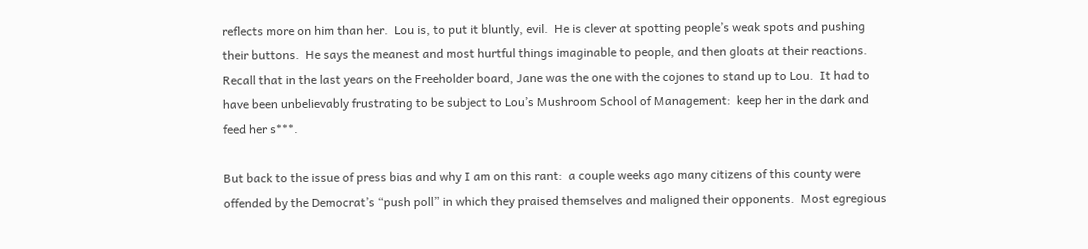reflects more on him than her.  Lou is, to put it bluntly, evil.  He is clever at spotting people’s weak spots and pushing their buttons.  He says the meanest and most hurtful things imaginable to people, and then gloats at their reactions.  Recall that in the last years on the Freeholder board, Jane was the one with the cojones to stand up to Lou.  It had to have been unbelievably frustrating to be subject to Lou’s Mushroom School of Management:  keep her in the dark and feed her s***.

But back to the issue of press bias and why I am on this rant:  a couple weeks ago many citizens of this county were offended by the Democrat’s “push poll” in which they praised themselves and maligned their opponents.  Most egregious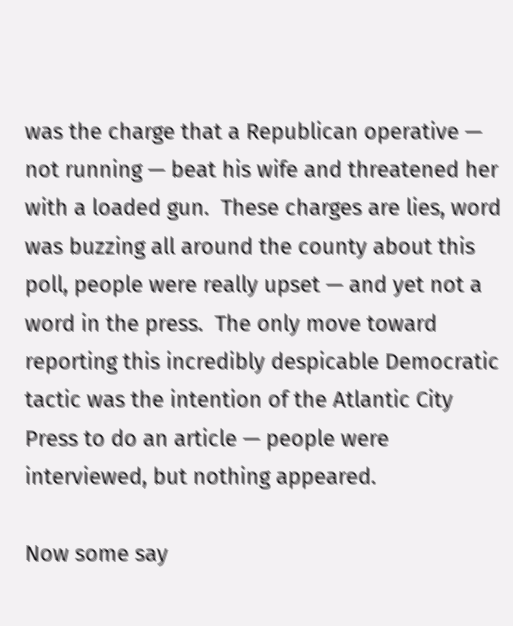was the charge that a Republican operative — not running — beat his wife and threatened her with a loaded gun.  These charges are lies, word was buzzing all around the county about this poll, people were really upset — and yet not a word in the press.  The only move toward reporting this incredibly despicable Democratic tactic was the intention of the Atlantic City Press to do an article — people were interviewed, but nothing appeared.

Now some say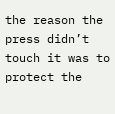the reason the press didn’t touch it was to protect the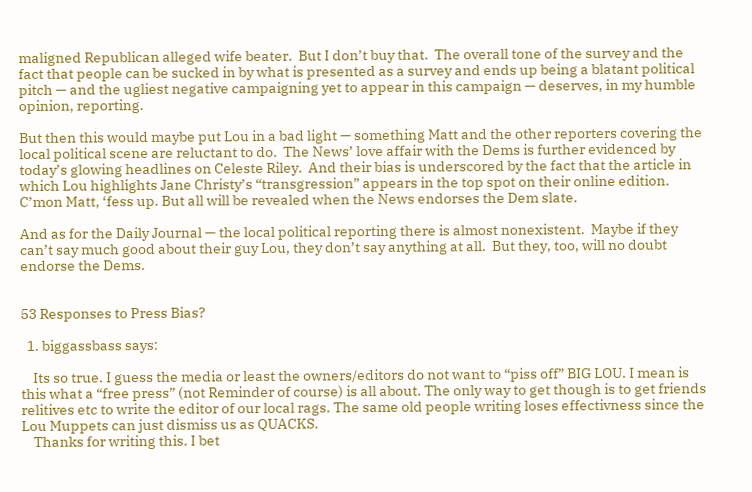maligned Republican alleged wife beater.  But I don’t buy that.  The overall tone of the survey and the fact that people can be sucked in by what is presented as a survey and ends up being a blatant political pitch — and the ugliest negative campaigning yet to appear in this campaign — deserves, in my humble opinion, reporting.

But then this would maybe put Lou in a bad light — something Matt and the other reporters covering the local political scene are reluctant to do.  The News’ love affair with the Dems is further evidenced by today’s glowing headlines on Celeste Riley.  And their bias is underscored by the fact that the article in which Lou highlights Jane Christy’s “transgression” appears in the top spot on their online edition.  C’mon Matt, ‘fess up. But all will be revealed when the News endorses the Dem slate.

And as for the Daily Journal — the local political reporting there is almost nonexistent.  Maybe if they can’t say much good about their guy Lou, they don’t say anything at all.  But they, too, will no doubt endorse the Dems.


53 Responses to Press Bias?

  1. biggassbass says:

    Its so true. I guess the media or least the owners/editors do not want to “piss off” BIG LOU. I mean is this what a “free press” (not Reminder of course) is all about. The only way to get though is to get friends relitives etc to write the editor of our local rags. The same old people writing loses effectivness since the Lou Muppets can just dismiss us as QUACKS.
    Thanks for writing this. I bet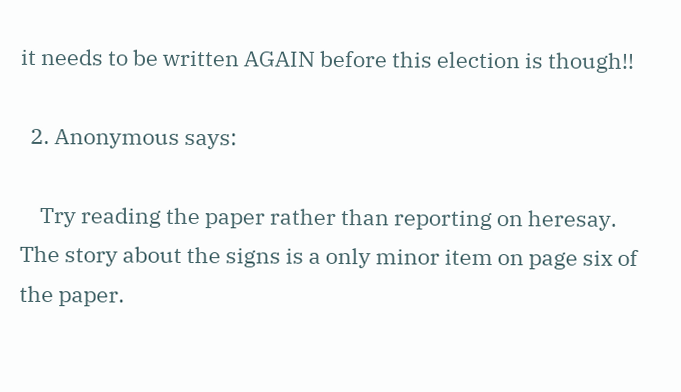it needs to be written AGAIN before this election is though!!

  2. Anonymous says:

    Try reading the paper rather than reporting on heresay. The story about the signs is a only minor item on page six of the paper.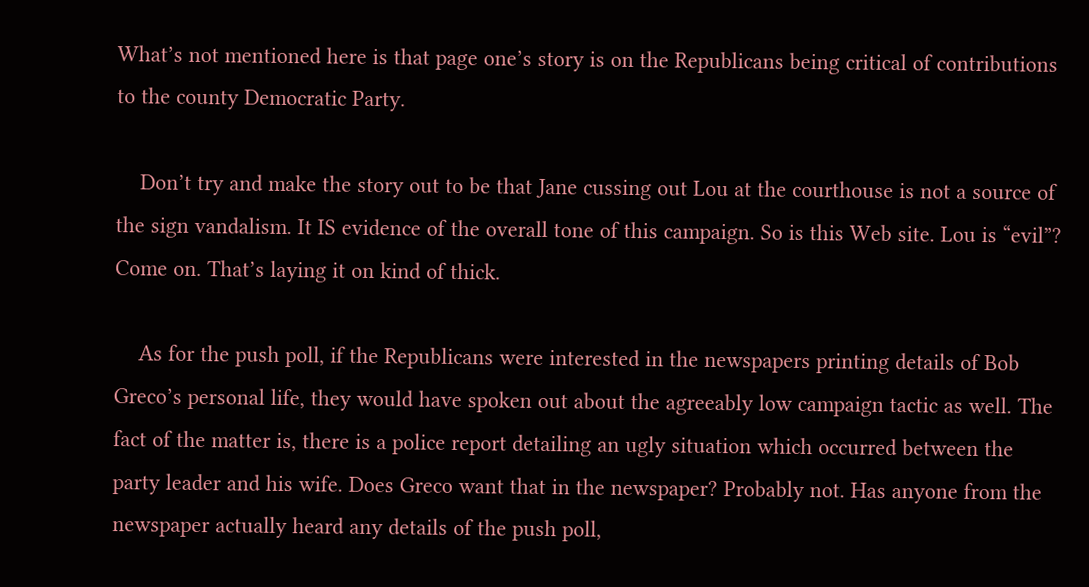What’s not mentioned here is that page one’s story is on the Republicans being critical of contributions to the county Democratic Party.

    Don’t try and make the story out to be that Jane cussing out Lou at the courthouse is not a source of the sign vandalism. It IS evidence of the overall tone of this campaign. So is this Web site. Lou is “evil”? Come on. That’s laying it on kind of thick.

    As for the push poll, if the Republicans were interested in the newspapers printing details of Bob Greco’s personal life, they would have spoken out about the agreeably low campaign tactic as well. The fact of the matter is, there is a police report detailing an ugly situation which occurred between the party leader and his wife. Does Greco want that in the newspaper? Probably not. Has anyone from the newspaper actually heard any details of the push poll,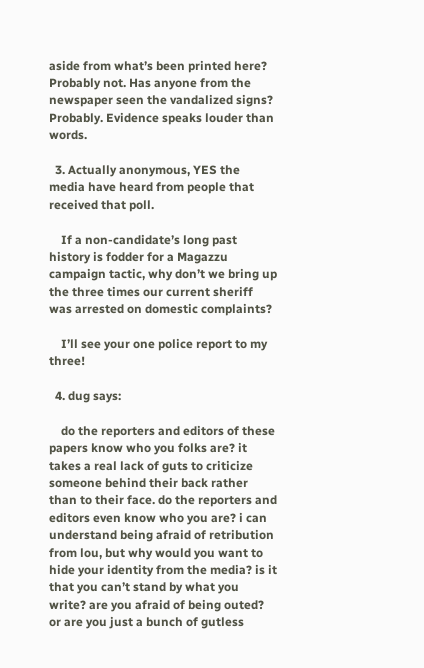aside from what’s been printed here? Probably not. Has anyone from the newspaper seen the vandalized signs? Probably. Evidence speaks louder than words.

  3. Actually anonymous, YES the media have heard from people that received that poll.

    If a non-candidate’s long past history is fodder for a Magazzu campaign tactic, why don’t we bring up the three times our current sheriff was arrested on domestic complaints?

    I’ll see your one police report to my three!

  4. dug says:

    do the reporters and editors of these papers know who you folks are? it takes a real lack of guts to criticize someone behind their back rather than to their face. do the reporters and editors even know who you are? i can understand being afraid of retribution from lou, but why would you want to hide your identity from the media? is it that you can’t stand by what you write? are you afraid of being outed? or are you just a bunch of gutless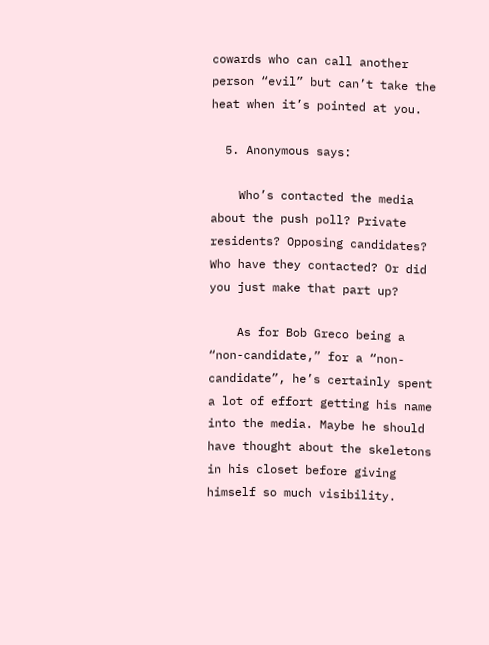cowards who can call another person “evil” but can’t take the heat when it’s pointed at you.

  5. Anonymous says:

    Who’s contacted the media about the push poll? Private residents? Opposing candidates? Who have they contacted? Or did you just make that part up?

    As for Bob Greco being a “non-candidate,” for a “non-candidate”, he’s certainly spent a lot of effort getting his name into the media. Maybe he should have thought about the skeletons in his closet before giving himself so much visibility.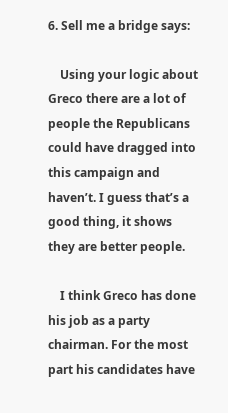6. Sell me a bridge says:

    Using your logic about Greco there are a lot of people the Republicans could have dragged into this campaign and haven’t. I guess that’s a good thing, it shows they are better people.

    I think Greco has done his job as a party chairman. For the most part his candidates have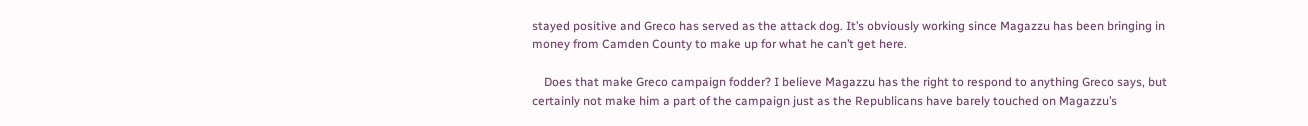stayed positive and Greco has served as the attack dog. It’s obviously working since Magazzu has been bringing in money from Camden County to make up for what he can’t get here.

    Does that make Greco campaign fodder? I believe Magazzu has the right to respond to anything Greco says, but certainly not make him a part of the campaign just as the Republicans have barely touched on Magazzu’s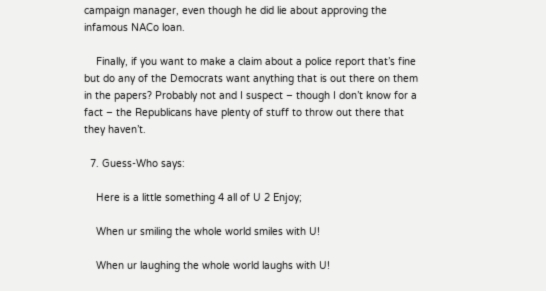campaign manager, even though he did lie about approving the infamous NACo loan.

    Finally, if you want to make a claim about a police report that’s fine but do any of the Democrats want anything that is out there on them in the papers? Probably not and I suspect – though I don’t know for a fact – the Republicans have plenty of stuff to throw out there that they haven’t.

  7. Guess-Who says:

    Here is a little something 4 all of U 2 Enjoy;

    When ur smiling the whole world smiles with U!

    When ur laughing the whole world laughs with U!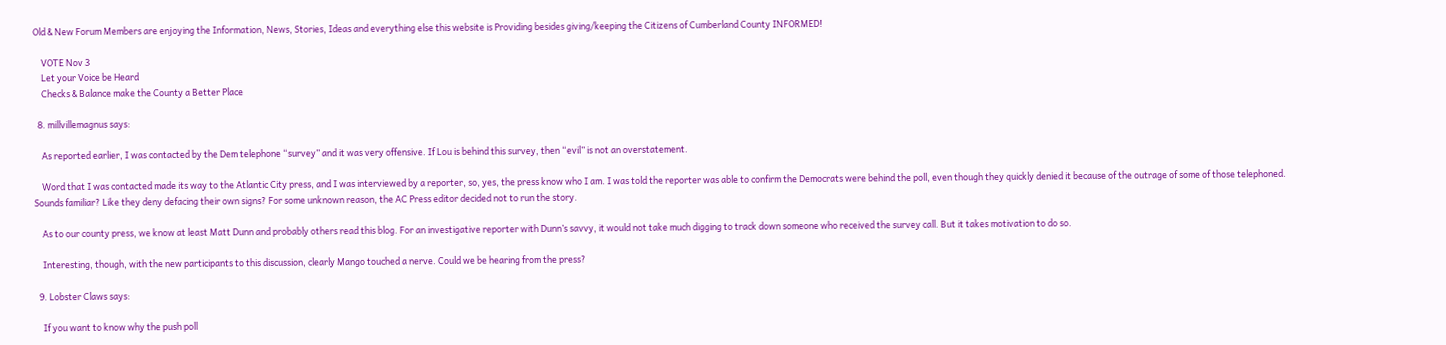Old & New Forum Members are enjoying the Information, News, Stories, Ideas and everything else this website is Providing besides giving/keeping the Citizens of Cumberland County INFORMED!

    VOTE Nov 3
    Let your Voice be Heard
    Checks & Balance make the County a Better Place

  8. millvillemagnus says:

    As reported earlier, I was contacted by the Dem telephone “survey” and it was very offensive. If Lou is behind this survey, then “evil” is not an overstatement.

    Word that I was contacted made its way to the Atlantic City press, and I was interviewed by a reporter, so, yes, the press know who I am. I was told the reporter was able to confirm the Democrats were behind the poll, even though they quickly denied it because of the outrage of some of those telephoned. Sounds familiar? Like they deny defacing their own signs? For some unknown reason, the AC Press editor decided not to run the story.

    As to our county press, we know at least Matt Dunn and probably others read this blog. For an investigative reporter with Dunn’s savvy, it would not take much digging to track down someone who received the survey call. But it takes motivation to do so.

    Interesting, though, with the new participants to this discussion, clearly Mango touched a nerve. Could we be hearing from the press?

  9. Lobster Claws says:

    If you want to know why the push poll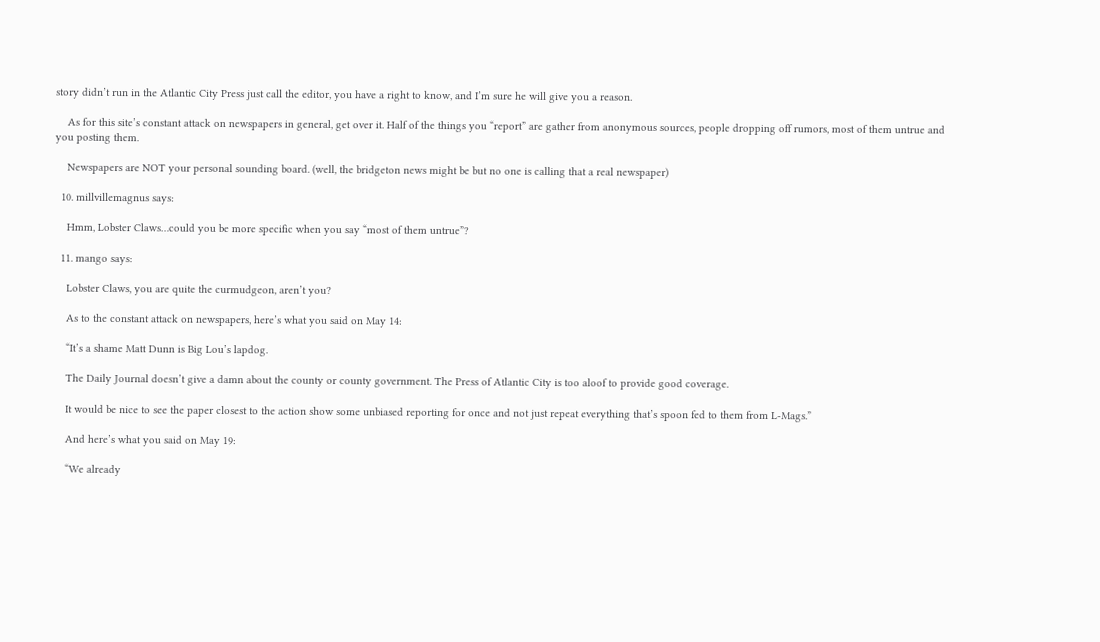story didn’t run in the Atlantic City Press just call the editor, you have a right to know, and I’m sure he will give you a reason.

    As for this site’s constant attack on newspapers in general, get over it. Half of the things you “report” are gather from anonymous sources, people dropping off rumors, most of them untrue and you posting them.

    Newspapers are NOT your personal sounding board. (well, the bridgeton news might be but no one is calling that a real newspaper)

  10. millvillemagnus says:

    Hmm, Lobster Claws…could you be more specific when you say “most of them untrue”?

  11. mango says:

    Lobster Claws, you are quite the curmudgeon, aren’t you?

    As to the constant attack on newspapers, here’s what you said on May 14:

    “It’s a shame Matt Dunn is Big Lou’s lapdog.

    The Daily Journal doesn’t give a damn about the county or county government. The Press of Atlantic City is too aloof to provide good coverage.

    It would be nice to see the paper closest to the action show some unbiased reporting for once and not just repeat everything that’s spoon fed to them from L-Mags.”

    And here’s what you said on May 19:

    “We already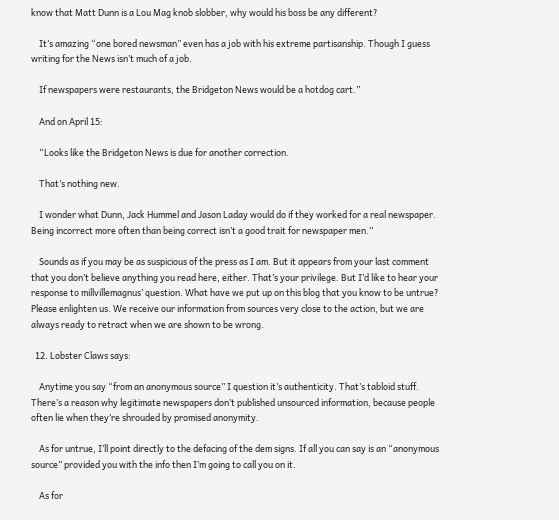know that Matt Dunn is a Lou Mag knob slobber, why would his boss be any different?

    It’s amazing “one bored newsman” even has a job with his extreme partisanship. Though I guess writing for the News isn’t much of a job.

    If newspapers were restaurants, the Bridgeton News would be a hotdog cart.”

    And on April 15:

    “Looks like the Bridgeton News is due for another correction.

    That’s nothing new.

    I wonder what Dunn, Jack Hummel and Jason Laday would do if they worked for a real newspaper. Being incorrect more often than being correct isn’t a good trait for newspaper men.”

    Sounds as if you may be as suspicious of the press as I am. But it appears from your last comment that you don’t believe anything you read here, either. That’s your privilege. But I’d like to hear your response to millvillemagnus’ question. What have we put up on this blog that you know to be untrue? Please enlighten us. We receive our information from sources very close to the action, but we are always ready to retract when we are shown to be wrong.

  12. Lobster Claws says:

    Anytime you say “from an anonymous source” I question it’s authenticity. That’s tabloid stuff. There’s a reason why legitimate newspapers don’t published unsourced information, because people often lie when they’re shrouded by promised anonymity.

    As for untrue, I’ll point directly to the defacing of the dem signs. If all you can say is an “anonymous source” provided you with the info then I’m going to call you on it.

    As for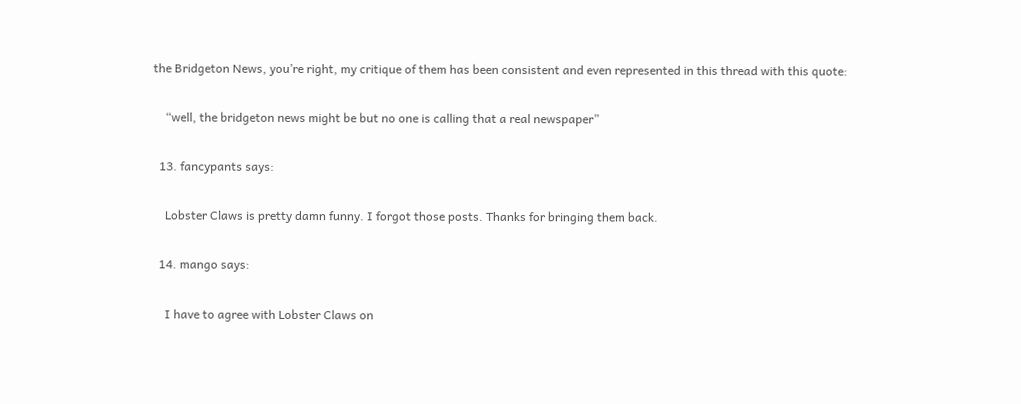the Bridgeton News, you’re right, my critique of them has been consistent and even represented in this thread with this quote:

    “well, the bridgeton news might be but no one is calling that a real newspaper”

  13. fancypants says:

    Lobster Claws is pretty damn funny. I forgot those posts. Thanks for bringing them back.

  14. mango says:

    I have to agree with Lobster Claws on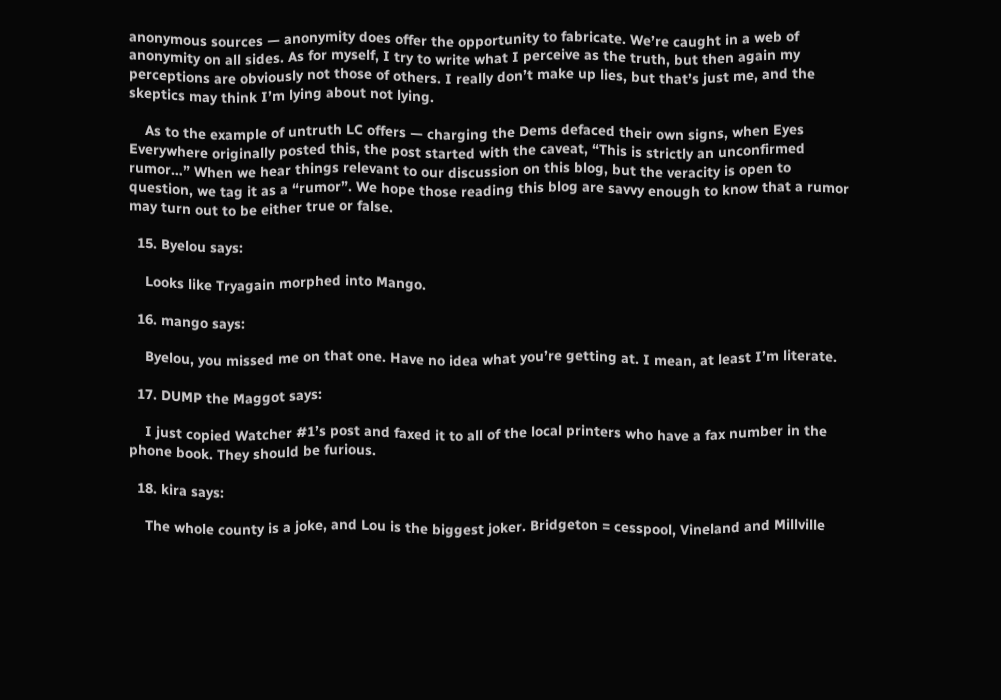anonymous sources — anonymity does offer the opportunity to fabricate. We’re caught in a web of anonymity on all sides. As for myself, I try to write what I perceive as the truth, but then again my perceptions are obviously not those of others. I really don’t make up lies, but that’s just me, and the skeptics may think I’m lying about not lying.

    As to the example of untruth LC offers — charging the Dems defaced their own signs, when Eyes Everywhere originally posted this, the post started with the caveat, “This is strictly an unconfirmed rumor…” When we hear things relevant to our discussion on this blog, but the veracity is open to question, we tag it as a “rumor”. We hope those reading this blog are savvy enough to know that a rumor may turn out to be either true or false.

  15. Byelou says:

    Looks like Tryagain morphed into Mango.

  16. mango says:

    Byelou, you missed me on that one. Have no idea what you’re getting at. I mean, at least I’m literate.

  17. DUMP the Maggot says:

    I just copied Watcher #1’s post and faxed it to all of the local printers who have a fax number in the phone book. They should be furious.

  18. kira says:

    The whole county is a joke, and Lou is the biggest joker. Bridgeton = cesspool, Vineland and Millville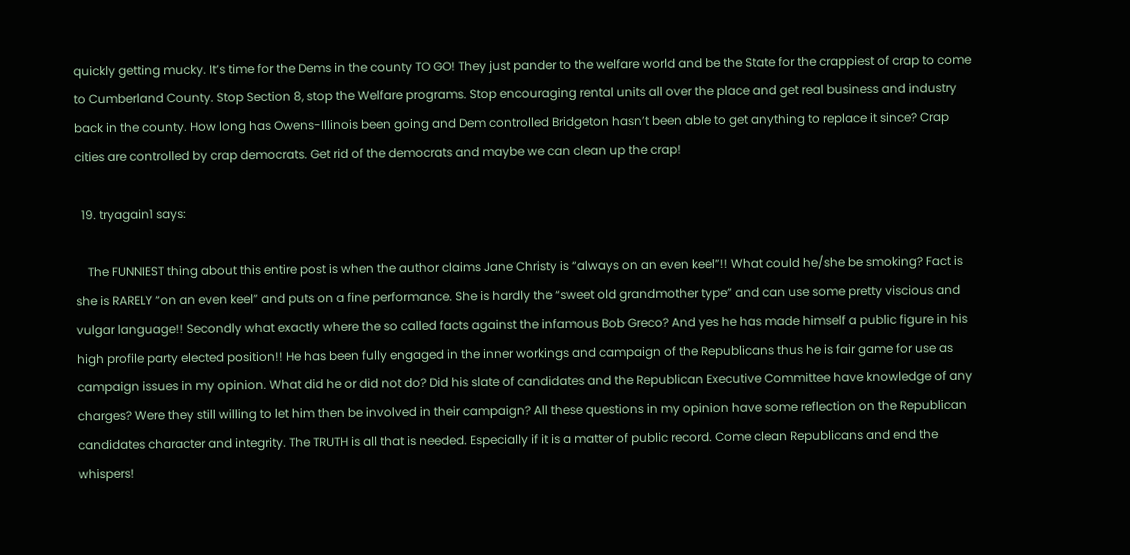quickly getting mucky. It’s time for the Dems in the county TO GO! They just pander to the welfare world and be the State for the crappiest of crap to come to Cumberland County. Stop Section 8, stop the Welfare programs. Stop encouraging rental units all over the place and get real business and industry back in the county. How long has Owens-Illinois been going and Dem controlled Bridgeton hasn’t been able to get anything to replace it since? Crap cities are controlled by crap democrats. Get rid of the democrats and maybe we can clean up the crap!

  19. tryagain1 says:

    The FUNNIEST thing about this entire post is when the author claims Jane Christy is “always on an even keel”!! What could he/she be smoking? Fact is she is RARELY “on an even keel” and puts on a fine performance. She is hardly the “sweet old grandmother type” and can use some pretty viscious and vulgar language!! Secondly what exactly where the so called facts against the infamous Bob Greco? And yes he has made himself a public figure in his high profile party elected position!! He has been fully engaged in the inner workings and campaign of the Republicans thus he is fair game for use as campaign issues in my opinion. What did he or did not do? Did his slate of candidates and the Republican Executive Committee have knowledge of any charges? Were they still willing to let him then be involved in their campaign? All these questions in my opinion have some reflection on the Republican candidates character and integrity. The TRUTH is all that is needed. Especially if it is a matter of public record. Come clean Republicans and end the whispers!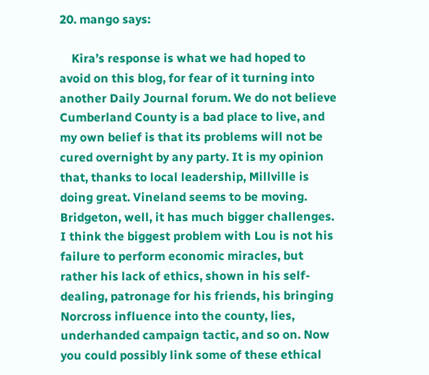20. mango says:

    Kira’s response is what we had hoped to avoid on this blog, for fear of it turning into another Daily Journal forum. We do not believe Cumberland County is a bad place to live, and my own belief is that its problems will not be cured overnight by any party. It is my opinion that, thanks to local leadership, Millville is doing great. Vineland seems to be moving. Bridgeton, well, it has much bigger challenges. I think the biggest problem with Lou is not his failure to perform economic miracles, but rather his lack of ethics, shown in his self-dealing, patronage for his friends, his bringing Norcross influence into the county, lies, underhanded campaign tactic, and so on. Now you could possibly link some of these ethical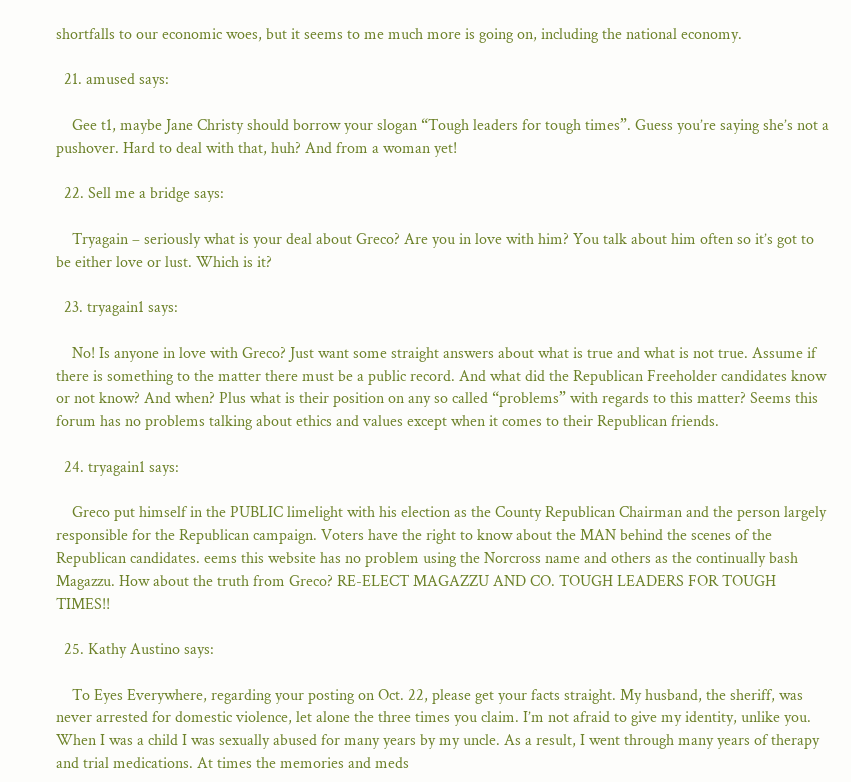shortfalls to our economic woes, but it seems to me much more is going on, including the national economy.

  21. amused says:

    Gee t1, maybe Jane Christy should borrow your slogan “Tough leaders for tough times”. Guess you’re saying she’s not a pushover. Hard to deal with that, huh? And from a woman yet!

  22. Sell me a bridge says:

    Tryagain – seriously what is your deal about Greco? Are you in love with him? You talk about him often so it’s got to be either love or lust. Which is it?

  23. tryagain1 says:

    No! Is anyone in love with Greco? Just want some straight answers about what is true and what is not true. Assume if there is something to the matter there must be a public record. And what did the Republican Freeholder candidates know or not know? And when? Plus what is their position on any so called “problems” with regards to this matter? Seems this forum has no problems talking about ethics and values except when it comes to their Republican friends.

  24. tryagain1 says:

    Greco put himself in the PUBLIC limelight with his election as the County Republican Chairman and the person largely responsible for the Republican campaign. Voters have the right to know about the MAN behind the scenes of the Republican candidates. eems this website has no problem using the Norcross name and others as the continually bash Magazzu. How about the truth from Greco? RE-ELECT MAGAZZU AND CO. TOUGH LEADERS FOR TOUGH TIMES!!

  25. Kathy Austino says:

    To Eyes Everywhere, regarding your posting on Oct. 22, please get your facts straight. My husband, the sheriff, was never arrested for domestic violence, let alone the three times you claim. I’m not afraid to give my identity, unlike you. When I was a child I was sexually abused for many years by my uncle. As a result, I went through many years of therapy and trial medications. At times the memories and meds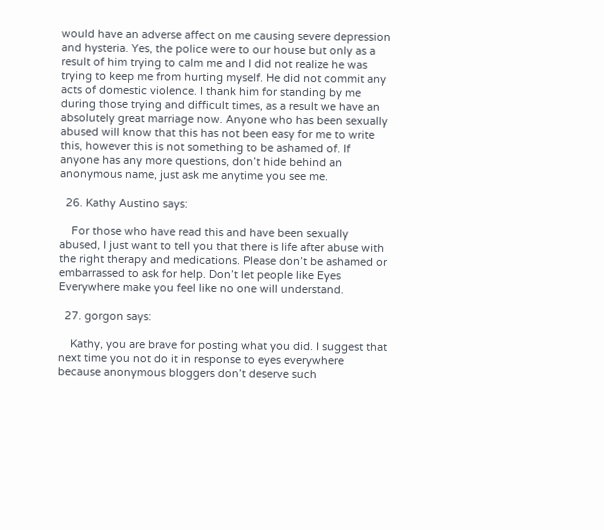would have an adverse affect on me causing severe depression and hysteria. Yes, the police were to our house but only as a result of him trying to calm me and I did not realize he was trying to keep me from hurting myself. He did not commit any acts of domestic violence. I thank him for standing by me during those trying and difficult times, as a result we have an absolutely great marriage now. Anyone who has been sexually abused will know that this has not been easy for me to write this, however this is not something to be ashamed of. If anyone has any more questions, don’t hide behind an anonymous name, just ask me anytime you see me.

  26. Kathy Austino says:

    For those who have read this and have been sexually abused, I just want to tell you that there is life after abuse with the right therapy and medications. Please don’t be ashamed or embarrassed to ask for help. Don’t let people like Eyes Everywhere make you feel like no one will understand.

  27. gorgon says:

    Kathy, you are brave for posting what you did. I suggest that next time you not do it in response to eyes everywhere because anonymous bloggers don’t deserve such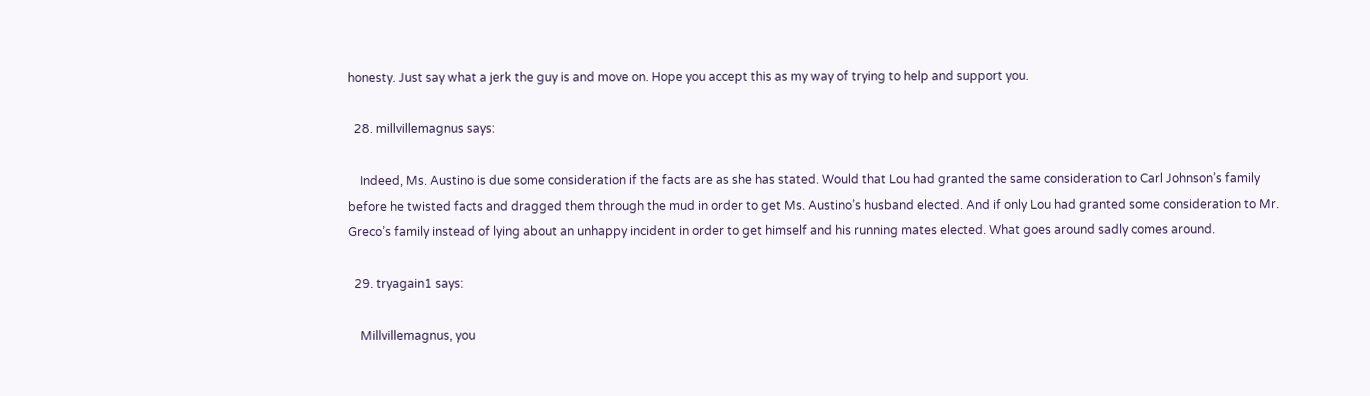honesty. Just say what a jerk the guy is and move on. Hope you accept this as my way of trying to help and support you.

  28. millvillemagnus says:

    Indeed, Ms. Austino is due some consideration if the facts are as she has stated. Would that Lou had granted the same consideration to Carl Johnson’s family before he twisted facts and dragged them through the mud in order to get Ms. Austino’s husband elected. And if only Lou had granted some consideration to Mr. Greco’s family instead of lying about an unhappy incident in order to get himself and his running mates elected. What goes around sadly comes around.

  29. tryagain1 says:

    Millvillemagnus, you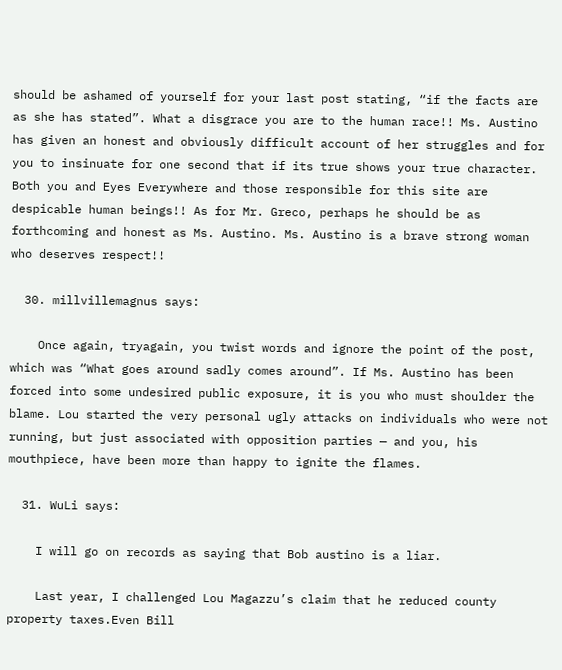should be ashamed of yourself for your last post stating, “if the facts are as she has stated”. What a disgrace you are to the human race!! Ms. Austino has given an honest and obviously difficult account of her struggles and for you to insinuate for one second that if its true shows your true character. Both you and Eyes Everywhere and those responsible for this site are despicable human beings!! As for Mr. Greco, perhaps he should be as forthcoming and honest as Ms. Austino. Ms. Austino is a brave strong woman who deserves respect!!

  30. millvillemagnus says:

    Once again, tryagain, you twist words and ignore the point of the post, which was “What goes around sadly comes around”. If Ms. Austino has been forced into some undesired public exposure, it is you who must shoulder the blame. Lou started the very personal ugly attacks on individuals who were not running, but just associated with opposition parties — and you, his mouthpiece, have been more than happy to ignite the flames.

  31. WuLi says:

    I will go on records as saying that Bob austino is a liar.

    Last year, I challenged Lou Magazzu’s claim that he reduced county property taxes.Even Bill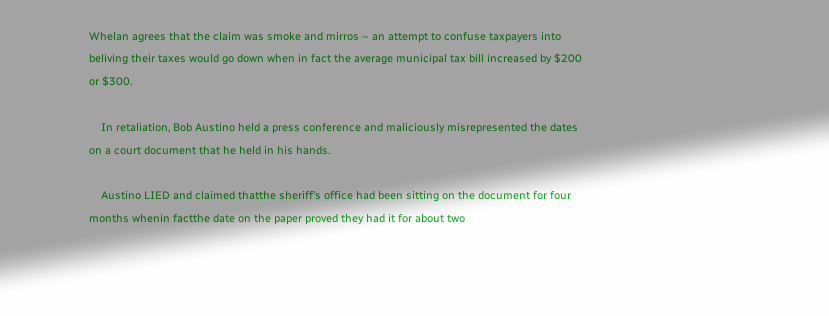Whelan agrees that the claim was smoke and mirros – an attempt to confuse taxpayers into beliving their taxes would go down when in fact the average municipal tax bill increased by $200 or $300.

    In retaliation, Bob Austino held a press conference and maliciously misrepresented the dates on a court document that he held in his hands.

    Austino LIED and claimed thatthe sheriff’s office had been sitting on the document for four months whenin factthe date on the paper proved they had it for about two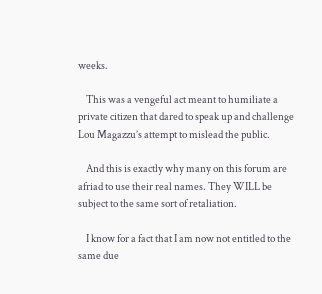weeks.

    This was a vengeful act meant to humiliate a private citizen that dared to speak up and challenge Lou Magazzu’s attempt to mislead the public.

    And this is exactly why many on this forum are afriad to use their real names. They WILL be subject to the same sort of retaliation.

    I know for a fact that I am now not entitled to the same due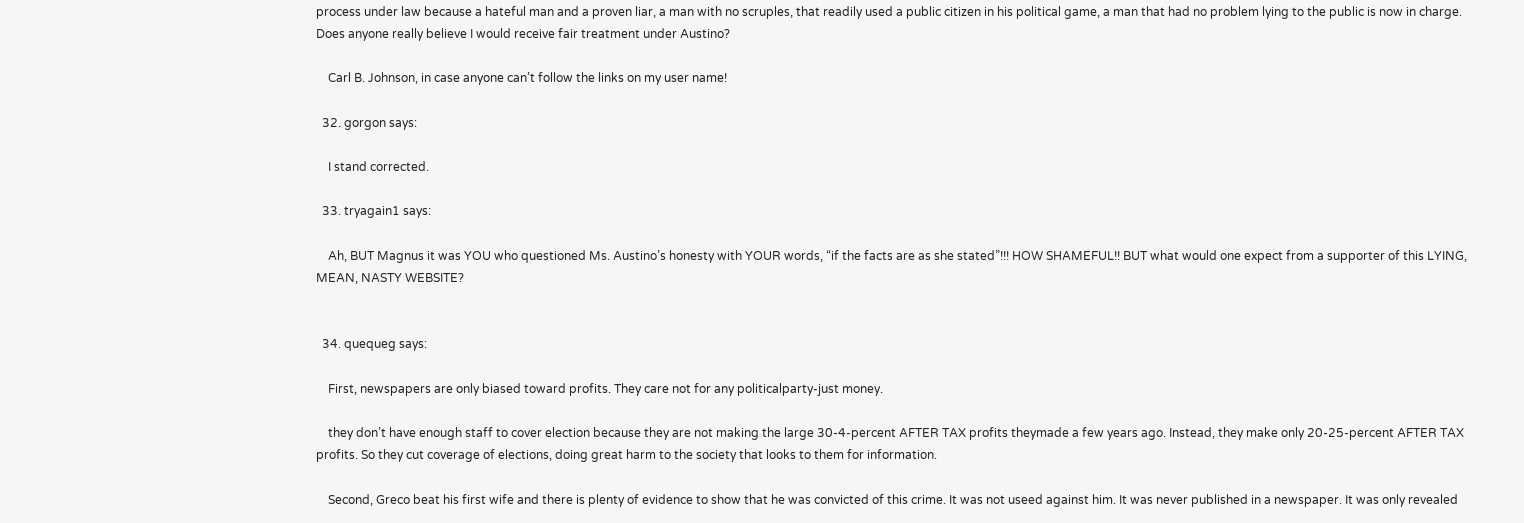process under law because a hateful man and a proven liar, a man with no scruples, that readily used a public citizen in his political game, a man that had no problem lying to the public is now in charge. Does anyone really believe I would receive fair treatment under Austino?

    Carl B. Johnson, in case anyone can’t follow the links on my user name!

  32. gorgon says:

    I stand corrected.

  33. tryagain1 says:

    Ah, BUT Magnus it was YOU who questioned Ms. Austino’s honesty with YOUR words, “if the facts are as she stated”!!! HOW SHAMEFUL!! BUT what would one expect from a supporter of this LYING, MEAN, NASTY WEBSITE?


  34. quequeg says:

    First, newspapers are only biased toward profits. They care not for any politicalparty-just money.

    they don’t have enough staff to cover election because they are not making the large 30-4-percent AFTER TAX profits theymade a few years ago. Instead, they make only 20-25-percent AFTER TAX profits. So they cut coverage of elections, doing great harm to the society that looks to them for information.

    Second, Greco beat his first wife and there is plenty of evidence to show that he was convicted of this crime. It was not useed against him. It was never published in a newspaper. It was only revealed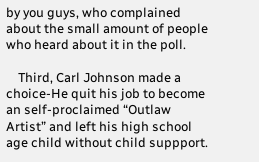by you guys, who complained about the small amount of people who heard about it in the poll.

    Third, Carl Johnson made a choice-He quit his job to become an self-proclaimed “Outlaw Artist” and left his high school age child without child suppport.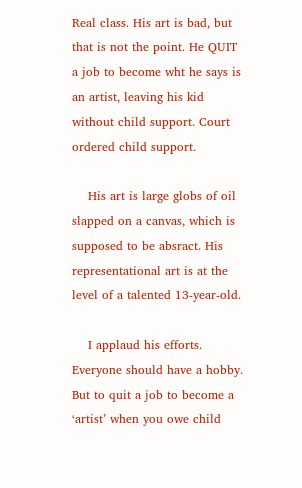Real class. His art is bad, but that is not the point. He QUIT a job to become wht he says is an artist, leaving his kid without child support. Court ordered child support.

    His art is large globs of oil slapped on a canvas, which is supposed to be absract. His representational art is at the level of a talented 13-year-old.

    I applaud his efforts. Everyone should have a hobby. But to quit a job to become a ‘artist’ when you owe child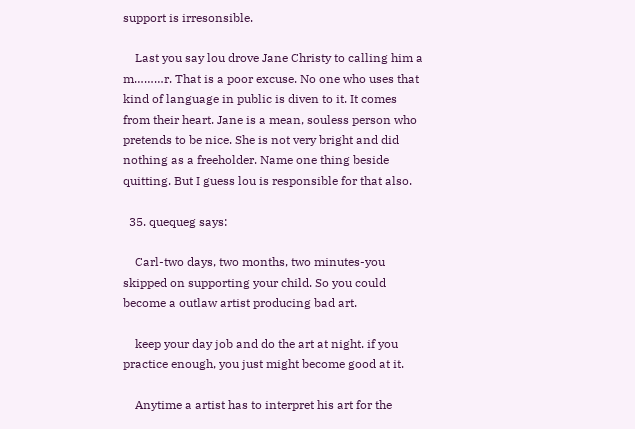support is irresonsible.

    Last you say lou drove Jane Christy to calling him a m………r. That is a poor excuse. No one who uses that kind of language in public is diven to it. It comes from their heart. Jane is a mean, souless person who pretends to be nice. She is not very bright and did nothing as a freeholder. Name one thing beside quitting. But I guess lou is responsible for that also.

  35. quequeg says:

    Carl-two days, two months, two minutes-you skipped on supporting your child. So you could become a outlaw artist producing bad art.

    keep your day job and do the art at night. if you practice enough, you just might become good at it.

    Anytime a artist has to interpret his art for the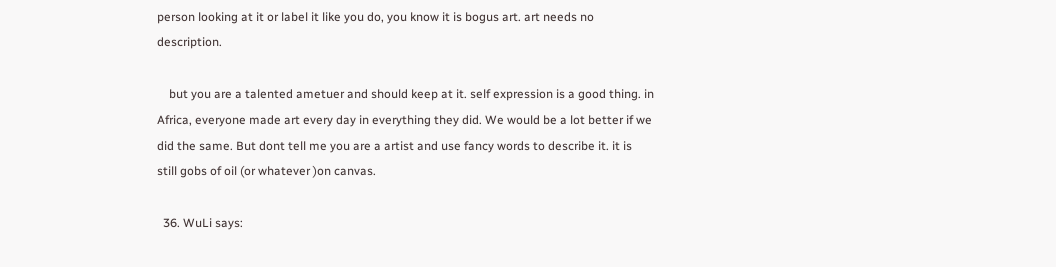person looking at it or label it like you do, you know it is bogus art. art needs no description.

    but you are a talented ametuer and should keep at it. self expression is a good thing. in Africa, everyone made art every day in everything they did. We would be a lot better if we did the same. But dont tell me you are a artist and use fancy words to describe it. it is still gobs of oil (or whatever )on canvas.

  36. WuLi says: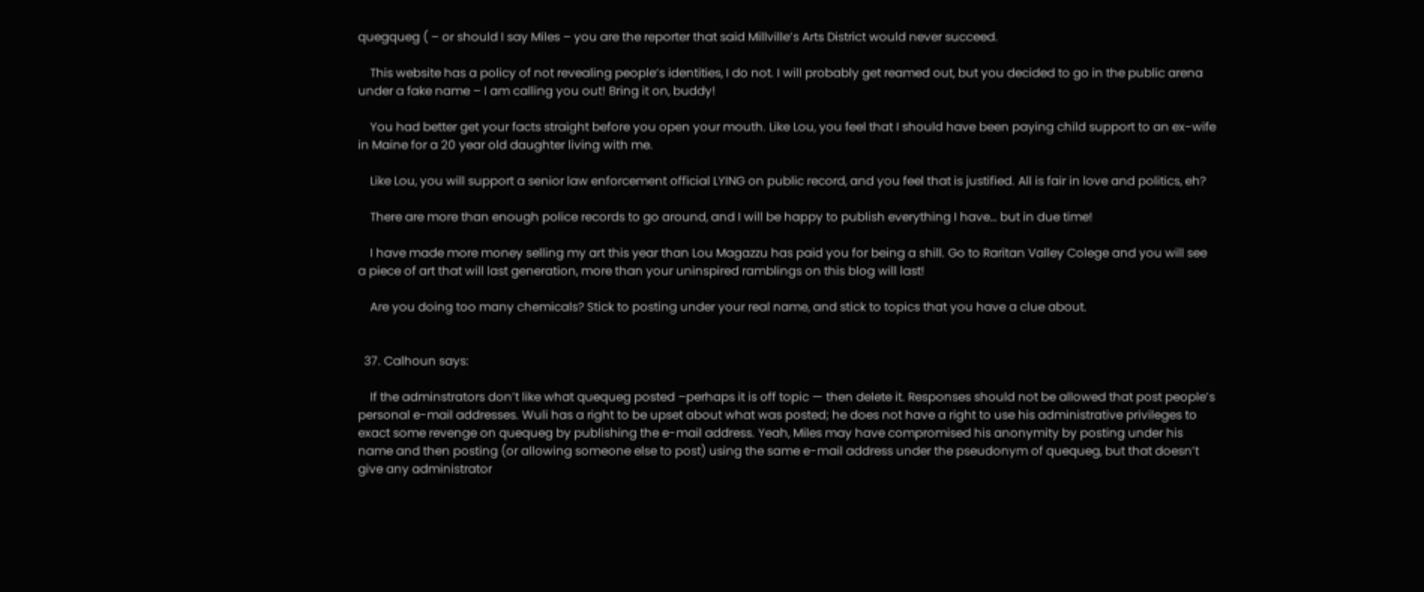quegqueg ( – or should I say Miles – you are the reporter that said Millville’s Arts District would never succeed.

    This website has a policy of not revealing people’s identities, I do not. I will probably get reamed out, but you decided to go in the public arena under a fake name – I am calling you out! Bring it on, buddy!

    You had better get your facts straight before you open your mouth. Like Lou, you feel that I should have been paying child support to an ex-wife in Maine for a 20 year old daughter living with me.

    Like Lou, you will support a senior law enforcement official LYING on public record, and you feel that is justified. All is fair in love and politics, eh?

    There are more than enough police records to go around, and I will be happy to publish everything I have… but in due time!

    I have made more money selling my art this year than Lou Magazzu has paid you for being a shill. Go to Raritan Valley Colege and you will see a piece of art that will last generation, more than your uninspired ramblings on this blog will last!

    Are you doing too many chemicals? Stick to posting under your real name, and stick to topics that you have a clue about.


  37. Calhoun says:

    If the adminstrators don’t like what quequeg posted –perhaps it is off topic — then delete it. Responses should not be allowed that post people’s personal e-mail addresses. Wuli has a right to be upset about what was posted; he does not have a right to use his administrative privileges to exact some revenge on quequeg by publishing the e-mail address. Yeah, Miles may have compromised his anonymity by posting under his name and then posting (or allowing someone else to post) using the same e-mail address under the pseudonym of quequeg, but that doesn’t give any administrator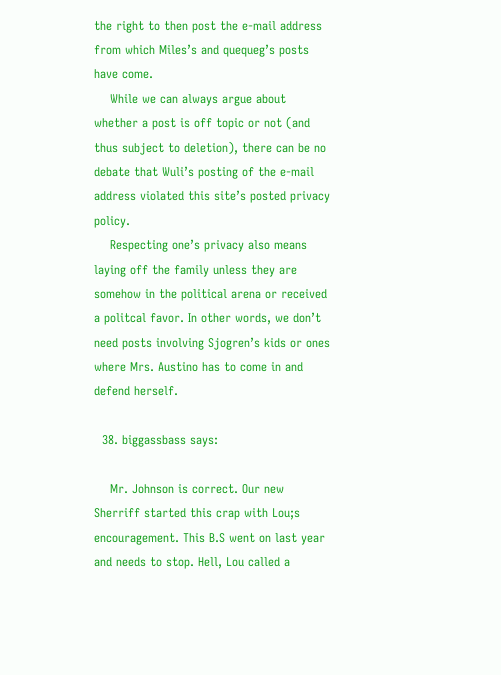the right to then post the e-mail address from which Miles’s and quequeg’s posts have come.
    While we can always argue about whether a post is off topic or not (and thus subject to deletion), there can be no debate that Wuli’s posting of the e-mail address violated this site’s posted privacy policy.
    Respecting one’s privacy also means laying off the family unless they are somehow in the political arena or received a politcal favor. In other words, we don’t need posts involving Sjogren’s kids or ones where Mrs. Austino has to come in and defend herself.

  38. biggassbass says:

    Mr. Johnson is correct. Our new Sherriff started this crap with Lou;s encouragement. This B.S went on last year and needs to stop. Hell, Lou called a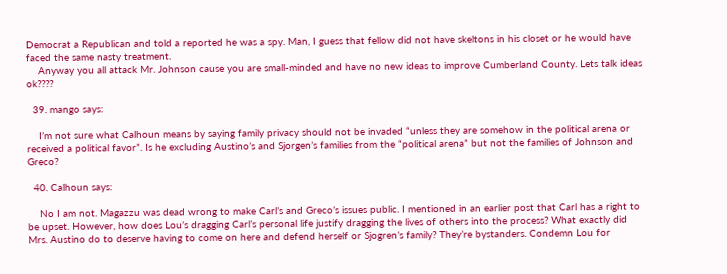Democrat a Republican and told a reported he was a spy. Man, I guess that fellow did not have skeltons in his closet or he would have faced the same nasty treatment.
    Anyway you all attack Mr. Johnson cause you are small-minded and have no new ideas to improve Cumberland County. Lets talk ideas ok????

  39. mango says:

    I’m not sure what Calhoun means by saying family privacy should not be invaded “unless they are somehow in the political arena or received a political favor”. Is he excluding Austino’s and Sjorgen’s families from the “political arena” but not the families of Johnson and Greco?

  40. Calhoun says:

    No I am not. Magazzu was dead wrong to make Carl’s and Greco’s issues public. I mentioned in an earlier post that Carl has a right to be upset. However, how does Lou’s dragging Carl’s personal life justify dragging the lives of others into the process? What exactly did Mrs. Austino do to deserve having to come on here and defend herself or Sjogren’s family? They’re bystanders. Condemn Lou for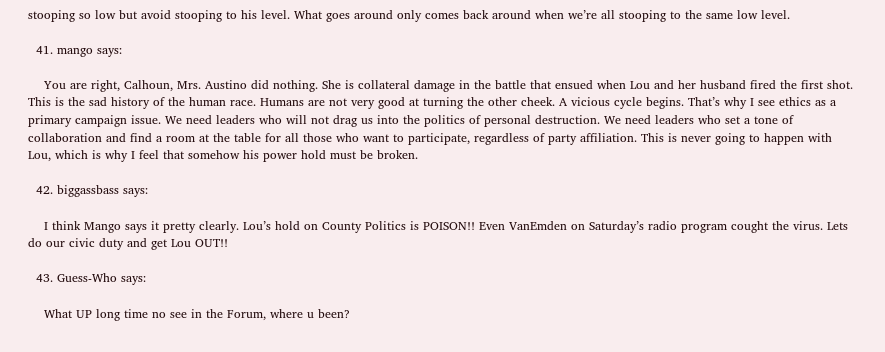stooping so low but avoid stooping to his level. What goes around only comes back around when we’re all stooping to the same low level.

  41. mango says:

    You are right, Calhoun, Mrs. Austino did nothing. She is collateral damage in the battle that ensued when Lou and her husband fired the first shot. This is the sad history of the human race. Humans are not very good at turning the other cheek. A vicious cycle begins. That’s why I see ethics as a primary campaign issue. We need leaders who will not drag us into the politics of personal destruction. We need leaders who set a tone of collaboration and find a room at the table for all those who want to participate, regardless of party affiliation. This is never going to happen with Lou, which is why I feel that somehow his power hold must be broken.

  42. biggassbass says:

    I think Mango says it pretty clearly. Lou’s hold on County Politics is POISON!! Even VanEmden on Saturday’s radio program cought the virus. Lets do our civic duty and get Lou OUT!!

  43. Guess-Who says:

    What UP long time no see in the Forum, where u been?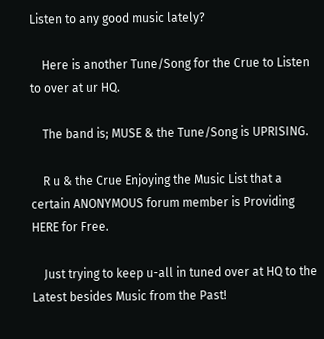Listen to any good music lately?

    Here is another Tune/Song for the Crue to Listen to over at ur HQ.

    The band is; MUSE & the Tune/Song is UPRISING.

    R u & the Crue Enjoying the Music List that a certain ANONYMOUS forum member is Providing HERE for Free.

    Just trying to keep u-all in tuned over at HQ to the Latest besides Music from the Past!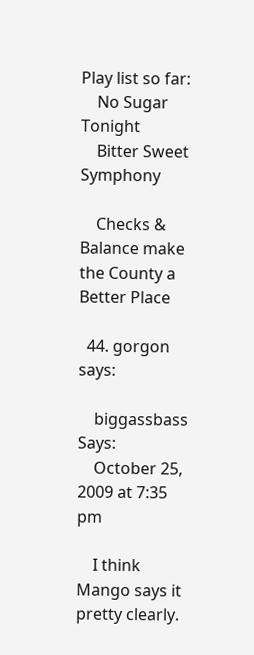Play list so far:
    No Sugar Tonight
    Bitter Sweet Symphony

    Checks & Balance make the County a Better Place

  44. gorgon says:

    biggassbass Says:
    October 25, 2009 at 7:35 pm

    I think Mango says it pretty clearly.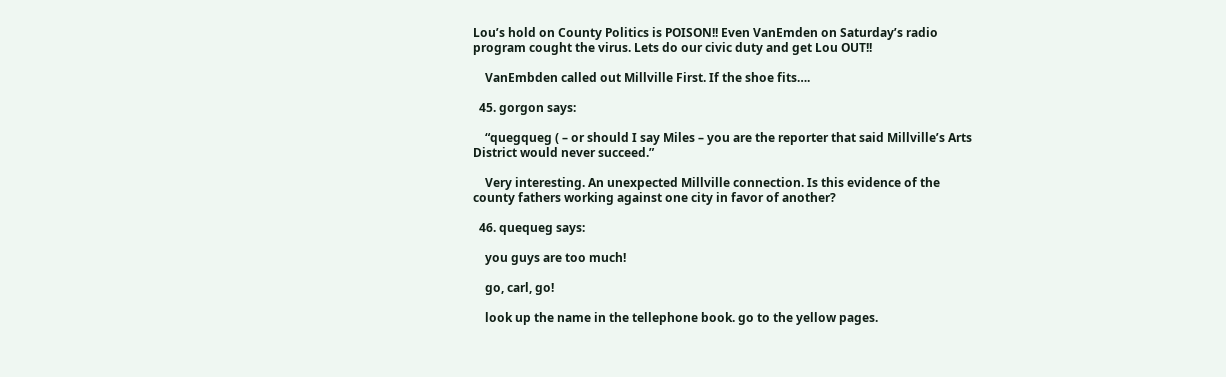Lou’s hold on County Politics is POISON!! Even VanEmden on Saturday’s radio program cought the virus. Lets do our civic duty and get Lou OUT!!

    VanEmbden called out Millville First. If the shoe fits….

  45. gorgon says:

    “quegqueg ( – or should I say Miles – you are the reporter that said Millville’s Arts District would never succeed.”

    Very interesting. An unexpected Millville connection. Is this evidence of the county fathers working against one city in favor of another?

  46. quequeg says:

    you guys are too much!

    go, carl, go!

    look up the name in the tellephone book. go to the yellow pages.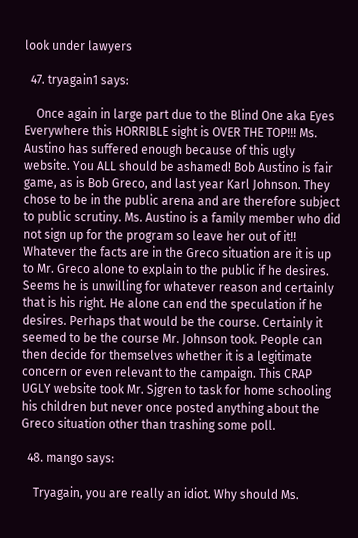look under lawyers

  47. tryagain1 says:

    Once again in large part due to the Blind One aka Eyes Everywhere this HORRIBLE sight is OVER THE TOP!!! Ms. Austino has suffered enough because of this ugly website. You ALL should be ashamed! Bob Austino is fair game, as is Bob Greco, and last year Karl Johnson. They chose to be in the public arena and are therefore subject to public scrutiny. Ms. Austino is a family member who did not sign up for the program so leave her out of it!! Whatever the facts are in the Greco situation are it is up to Mr. Greco alone to explain to the public if he desires. Seems he is unwilling for whatever reason and certainly that is his right. He alone can end the speculation if he desires. Perhaps that would be the course. Certainly it seemed to be the course Mr. Johnson took. People can then decide for themselves whether it is a legitimate concern or even relevant to the campaign. This CRAP UGLY website took Mr. Sjgren to task for home schooling his children but never once posted anything about the Greco situation other than trashing some poll.

  48. mango says:

    Tryagain, you are really an idiot. Why should Ms.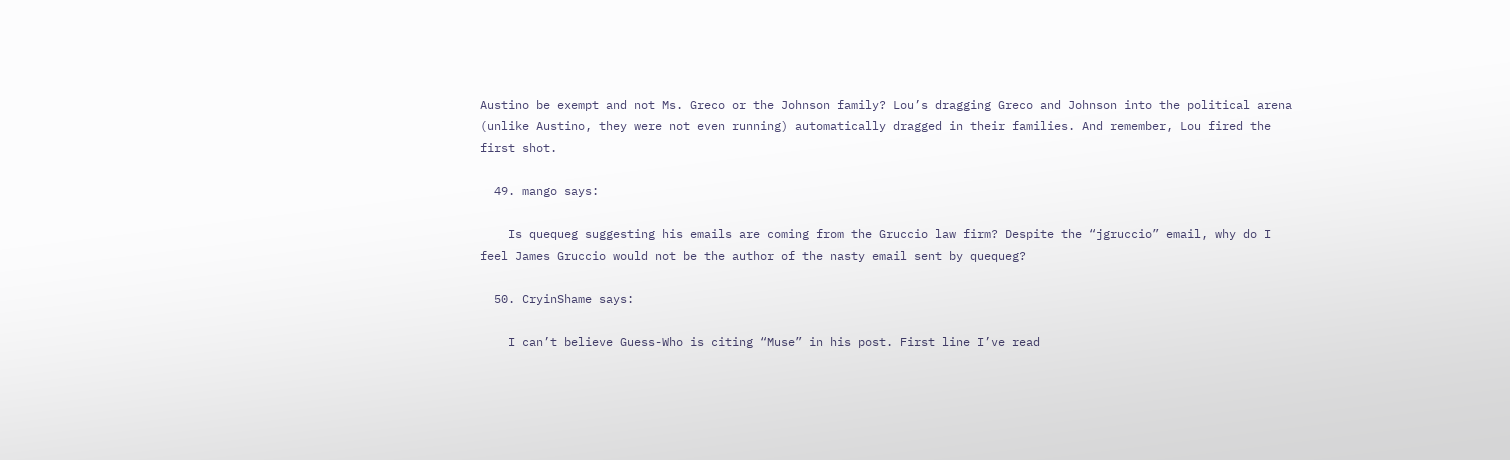Austino be exempt and not Ms. Greco or the Johnson family? Lou’s dragging Greco and Johnson into the political arena (unlike Austino, they were not even running) automatically dragged in their families. And remember, Lou fired the first shot.

  49. mango says:

    Is quequeg suggesting his emails are coming from the Gruccio law firm? Despite the “jgruccio” email, why do I feel James Gruccio would not be the author of the nasty email sent by quequeg?

  50. CryinShame says:

    I can’t believe Guess-Who is citing “Muse” in his post. First line I’ve read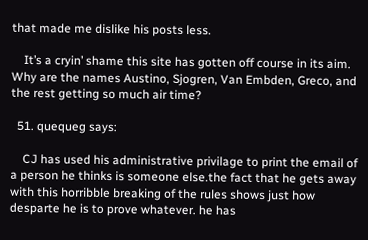that made me dislike his posts less.

    It’s a cryin’ shame this site has gotten off course in its aim. Why are the names Austino, Sjogren, Van Embden, Greco, and the rest getting so much air time?

  51. quequeg says:

    CJ has used his administrative privilage to print the email of a person he thinks is someone else.the fact that he gets away with this horribble breaking of the rules shows just how desparte he is to prove whatever. he has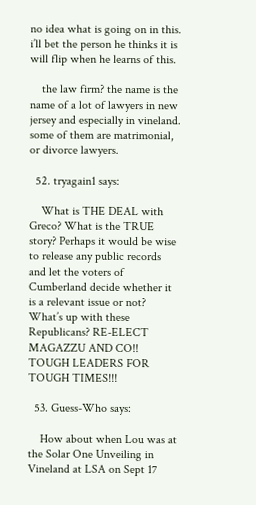no idea what is going on in this. i’ll bet the person he thinks it is will flip when he learns of this.

    the law firm? the name is the name of a lot of lawyers in new jersey and especially in vineland. some of them are matrimonial, or divorce lawyers.

  52. tryagain1 says:

    What is THE DEAL with Greco? What is the TRUE story? Perhaps it would be wise to release any public records and let the voters of Cumberland decide whether it is a relevant issue or not? What’s up with these Republicans? RE-ELECT MAGAZZU AND CO!! TOUGH LEADERS FOR TOUGH TIMES!!!

  53. Guess-Who says:

    How about when Lou was at the Solar One Unveiling in Vineland at LSA on Sept 17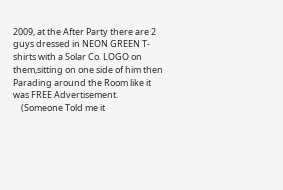2009, at the After Party there are 2 guys dressed in NEON GREEN T-shirts with a Solar Co. LOGO on them,sitting on one side of him then Parading around the Room like it was FREE Advertisement.
    (Someone Told me it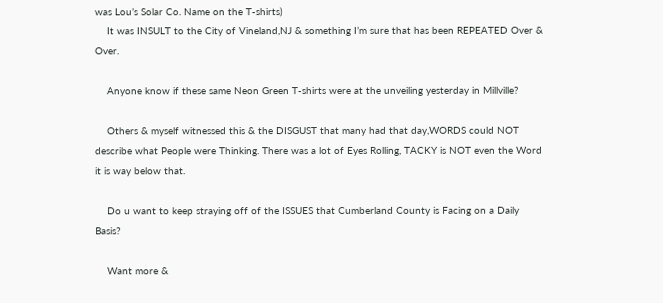was Lou’s Solar Co. Name on the T-shirts)
    It was INSULT to the City of Vineland,NJ & something I’m sure that has been REPEATED Over & Over.

    Anyone know if these same Neon Green T-shirts were at the unveiling yesterday in Millville?

    Others & myself witnessed this & the DISGUST that many had that day,WORDS could NOT describe what People were Thinking. There was a lot of Eyes Rolling, TACKY is NOT even the Word it is way below that.

    Do u want to keep straying off of the ISSUES that Cumberland County is Facing on a Daily Basis?

    Want more &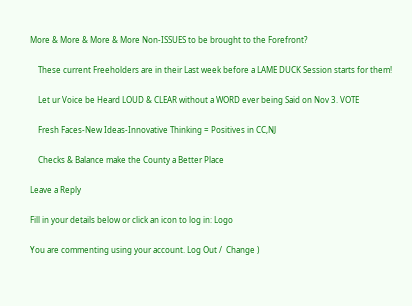More & More & More & More Non-ISSUES to be brought to the Forefront?

    These current Freeholders are in their Last week before a LAME DUCK Session starts for them!

    Let ur Voice be Heard LOUD & CLEAR without a WORD ever being Said on Nov 3. VOTE

    Fresh Faces-New Ideas-Innovative Thinking = Positives in CC,NJ

    Checks & Balance make the County a Better Place

Leave a Reply

Fill in your details below or click an icon to log in: Logo

You are commenting using your account. Log Out /  Change )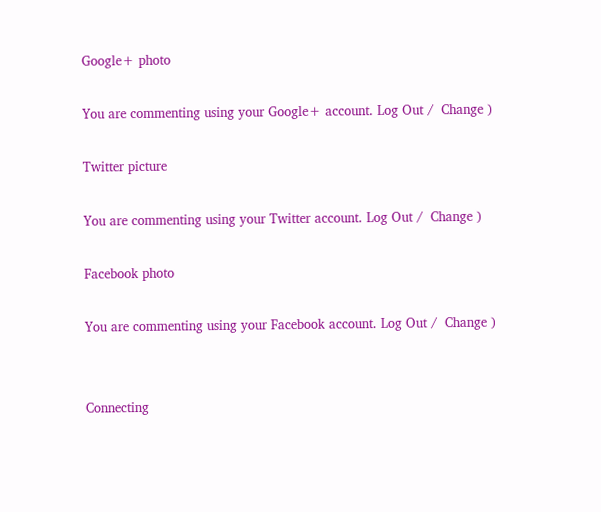Google+ photo

You are commenting using your Google+ account. Log Out /  Change )

Twitter picture

You are commenting using your Twitter account. Log Out /  Change )

Facebook photo

You are commenting using your Facebook account. Log Out /  Change )


Connecting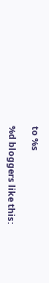to %s

%d bloggers like this: